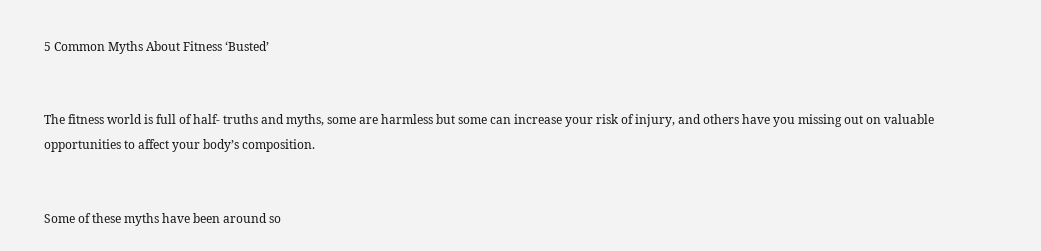5 Common Myths About Fitness ‘Busted’


The fitness world is full of half- truths and myths, some are harmless but some can increase your risk of injury, and others have you missing out on valuable opportunities to affect your body’s composition.


Some of these myths have been around so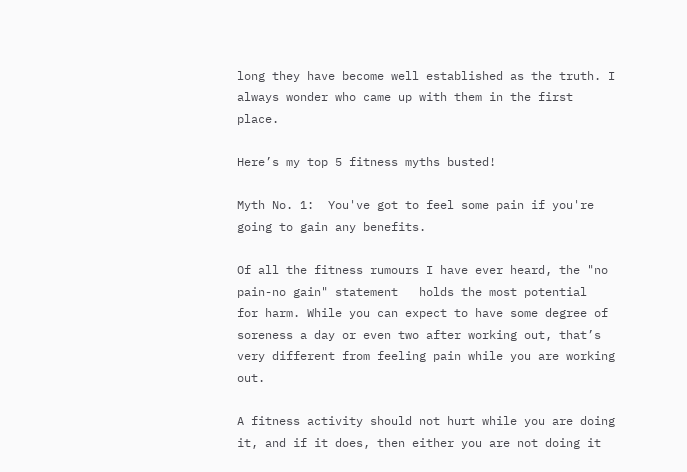long they have become well established as the truth. I always wonder who came up with them in the first place.

Here’s my top 5 fitness myths busted!

Myth No. 1:  You've got to feel some pain if you're going to gain any benefits.

Of all the fitness rumours I have ever heard, the "no pain-no gain" statement   holds the most potential  for harm. While you can expect to have some degree of soreness a day or even two after working out, that’s very different from feeling pain while you are working out.

A fitness activity should not hurt while you are doing it, and if it does, then either you are not doing it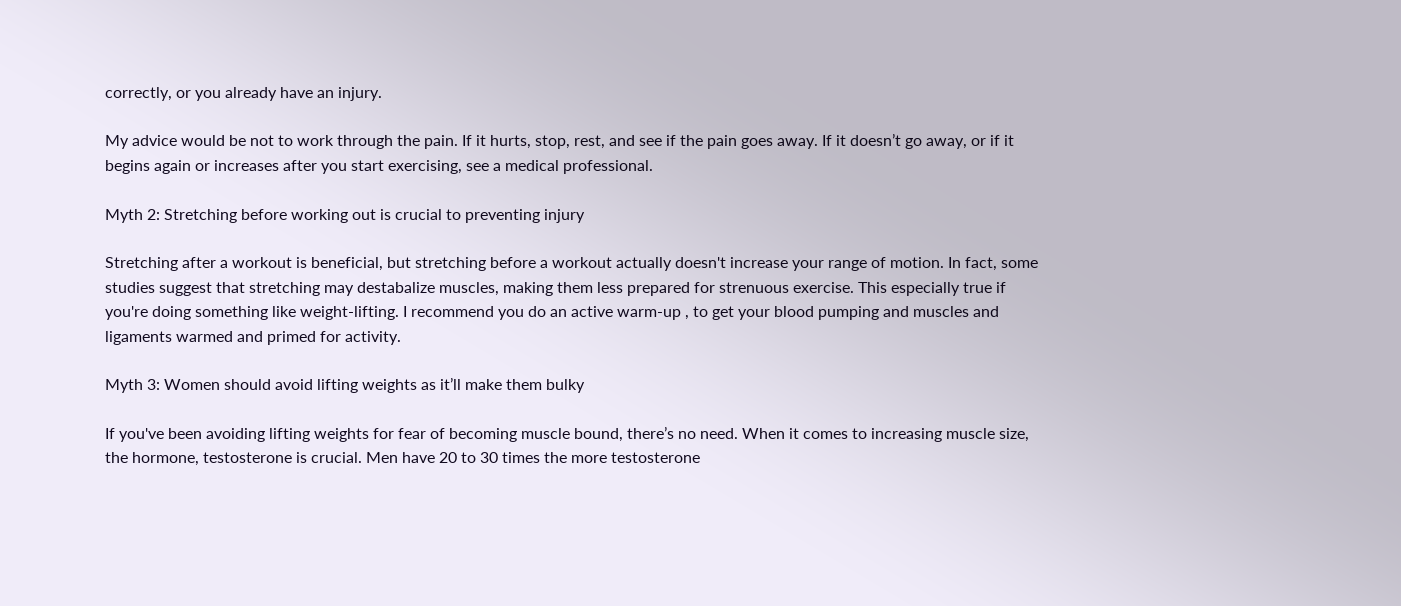correctly, or you already have an injury.

My advice would be not to work through the pain. If it hurts, stop, rest, and see if the pain goes away. If it doesn’t go away, or if it begins again or increases after you start exercising, see a medical professional.

Myth 2: Stretching before working out is crucial to preventing injury

Stretching after a workout is beneficial, but stretching before a workout actually doesn't increase your range of motion. In fact, some studies suggest that stretching may destabalize muscles, making them less prepared for strenuous exercise. This especially true if you're doing something like weight-lifting. I recommend you do an active warm-up , to get your blood pumping and muscles and ligaments warmed and primed for activity.

Myth 3: Women should avoid lifting weights as it’ll make them bulky

If you've been avoiding lifting weights for fear of becoming muscle bound, there’s no need. When it comes to increasing muscle size, the hormone, testosterone is crucial. Men have 20 to 30 times the more testosterone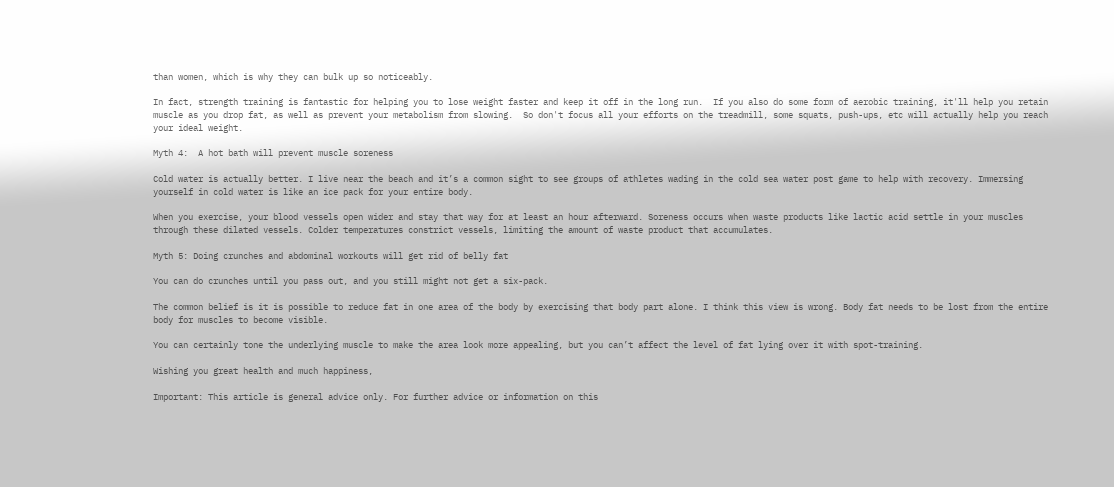than women, which is why they can bulk up so noticeably.

In fact, strength training is fantastic for helping you to lose weight faster and keep it off in the long run.  If you also do some form of aerobic training, it'll help you retain muscle as you drop fat, as well as prevent your metabolism from slowing.  So don't focus all your efforts on the treadmill, some squats, push-ups, etc will actually help you reach your ideal weight.

Myth 4:  A hot bath will prevent muscle soreness

Cold water is actually better. I live near the beach and it’s a common sight to see groups of athletes wading in the cold sea water post game to help with recovery. Immersing yourself in cold water is like an ice pack for your entire body.

When you exercise, your blood vessels open wider and stay that way for at least an hour afterward. Soreness occurs when waste products like lactic acid settle in your muscles through these dilated vessels. Colder temperatures constrict vessels, limiting the amount of waste product that accumulates.

Myth 5: Doing crunches and abdominal workouts will get rid of belly fat

You can do crunches until you pass out, and you still might not get a six-pack.

The common belief is it is possible to reduce fat in one area of the body by exercising that body part alone. I think this view is wrong. Body fat needs to be lost from the entire body for muscles to become visible.

You can certainly tone the underlying muscle to make the area look more appealing, but you can’t affect the level of fat lying over it with spot-training.

Wishing you great health and much happiness,

Important: This article is general advice only. For further advice or information on this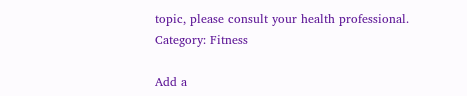topic, please consult your health professional.
Category: Fitness

Add a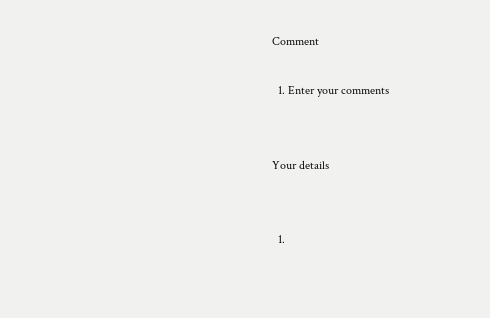Comment

  1. Enter your comments


Your details


  1.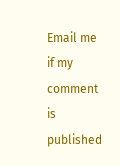Email me if my comment is published